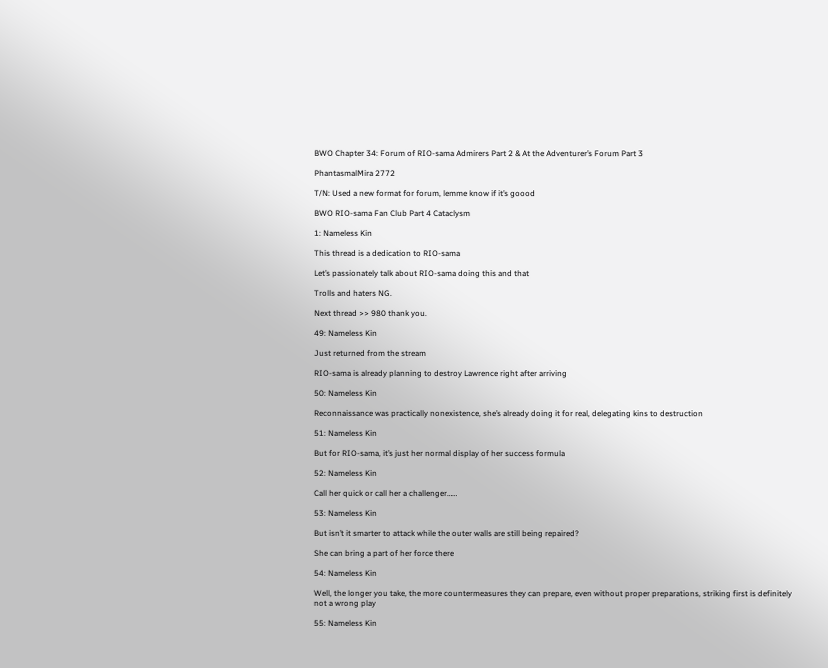BWO Chapter 34: Forum of RIO-sama Admirers Part 2 & At the Adventurer’s Forum Part 3

PhantasmalMira 2772

T/N: Used a new format for forum, lemme know if it’s goood

BWO RIO-sama Fan Club Part 4 Cataclysm

1: Nameless Kin

This thread is a dedication to RIO-sama

Let’s passionately talk about RIO-sama doing this and that

Trolls and haters NG.

Next thread >> 980 thank you.

49: Nameless Kin

Just returned from the stream

RIO-sama is already planning to destroy Lawrence right after arriving

50: Nameless Kin

Reconnaissance was practically nonexistence, she’s already doing it for real, delegating kins to destruction

51: Nameless Kin

But for RIO-sama, it’s just her normal display of her success formula

52: Nameless Kin

Call her quick or call her a challenger……

53: Nameless Kin

But isn’t it smarter to attack while the outer walls are still being repaired?

She can bring a part of her force there

54: Nameless Kin

Well, the longer you take, the more countermeasures they can prepare, even without proper preparations, striking first is definitely not a wrong play

55: Nameless Kin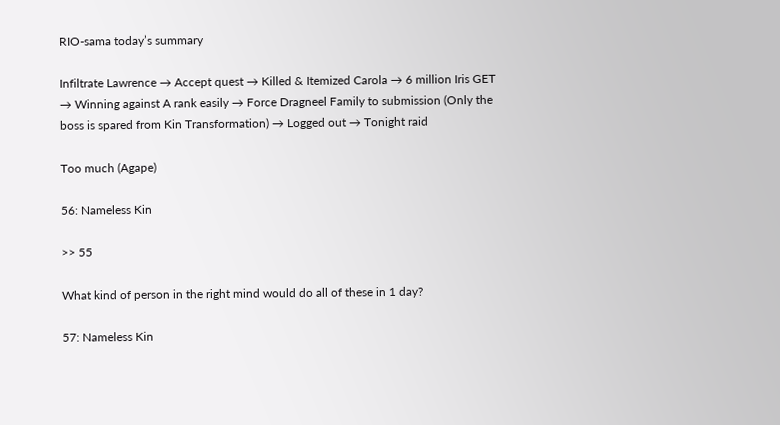RIO-sama today’s summary

Infiltrate Lawrence → Accept quest → Killed & Itemized Carola → 6 million Iris GET → Winning against A rank easily → Force Dragneel Family to submission (Only the boss is spared from Kin Transformation) → Logged out → Tonight raid

Too much (Agape)

56: Nameless Kin

>> 55

What kind of person in the right mind would do all of these in 1 day?

57: Nameless Kin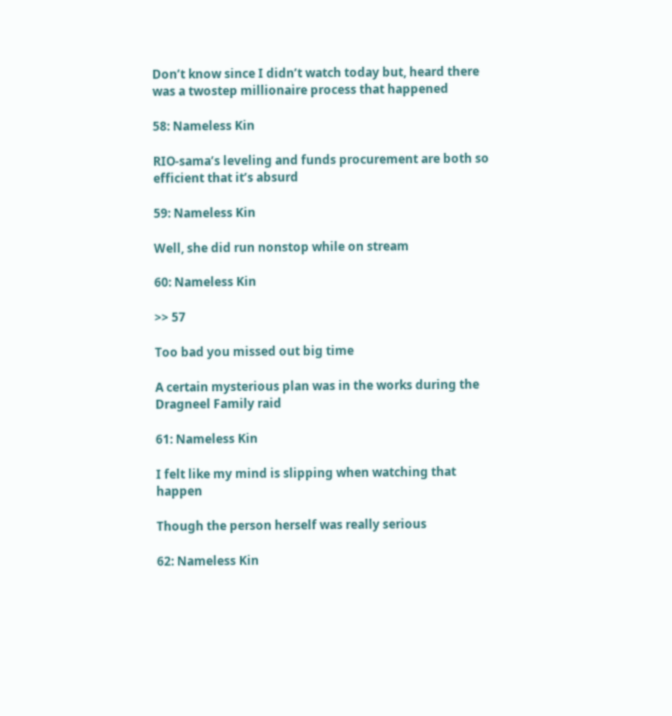Don’t know since I didn’t watch today but, heard there was a twostep millionaire process that happened

58: Nameless Kin

RIO-sama’s leveling and funds procurement are both so efficient that it’s absurd

59: Nameless Kin

Well, she did run nonstop while on stream

60: Nameless Kin

>> 57

Too bad you missed out big time

A certain mysterious plan was in the works during the Dragneel Family raid

61: Nameless Kin

I felt like my mind is slipping when watching that happen

Though the person herself was really serious

62: Nameless Kin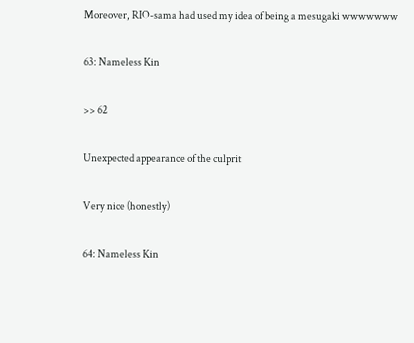Moreover, RIO-sama had used my idea of being a mesugaki wwwwwww

63: Nameless Kin

>> 62

Unexpected appearance of the culprit

Very nice (honestly)

64: Nameless Kin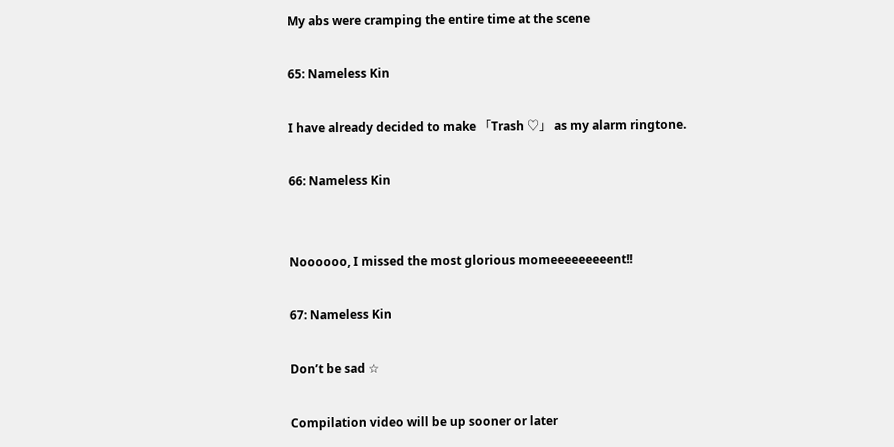My abs were cramping the entire time at the scene

65: Nameless Kin

I have already decided to make 「Trash ♡」 as my alarm ringtone.

66: Nameless Kin


Noooooo, I missed the most glorious momeeeeeeeeent!!

67: Nameless Kin

Don’t be sad ☆

Compilation video will be up sooner or later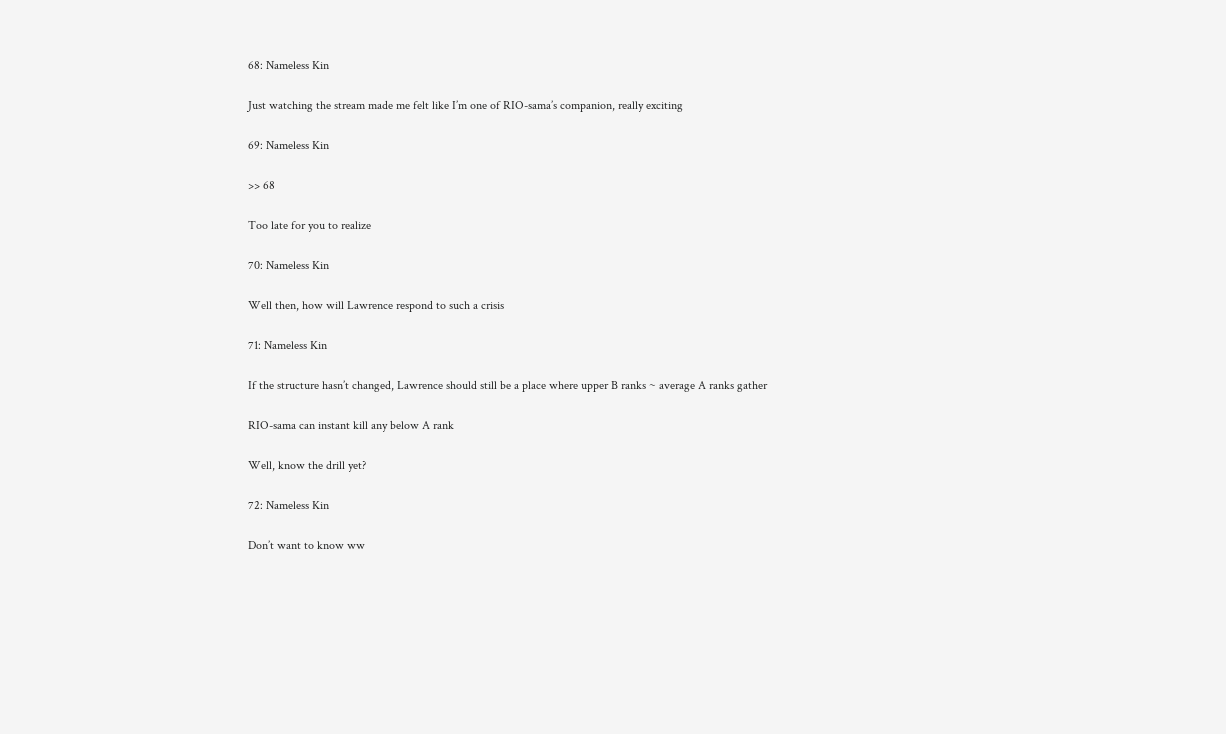68: Nameless Kin

Just watching the stream made me felt like I’m one of RIO-sama’s companion, really exciting

69: Nameless Kin

>> 68

Too late for you to realize

70: Nameless Kin

Well then, how will Lawrence respond to such a crisis

71: Nameless Kin

If the structure hasn’t changed, Lawrence should still be a place where upper B ranks ~ average A ranks gather

RIO-sama can instant kill any below A rank

Well, know the drill yet?

72: Nameless Kin

Don’t want to know ww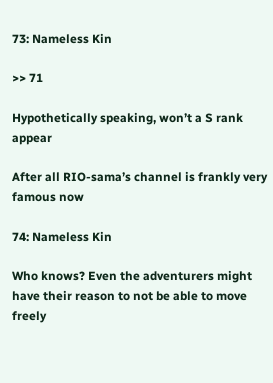73: Nameless Kin

>> 71

Hypothetically speaking, won’t a S rank appear

After all RIO-sama’s channel is frankly very famous now

74: Nameless Kin

Who knows? Even the adventurers might have their reason to not be able to move freely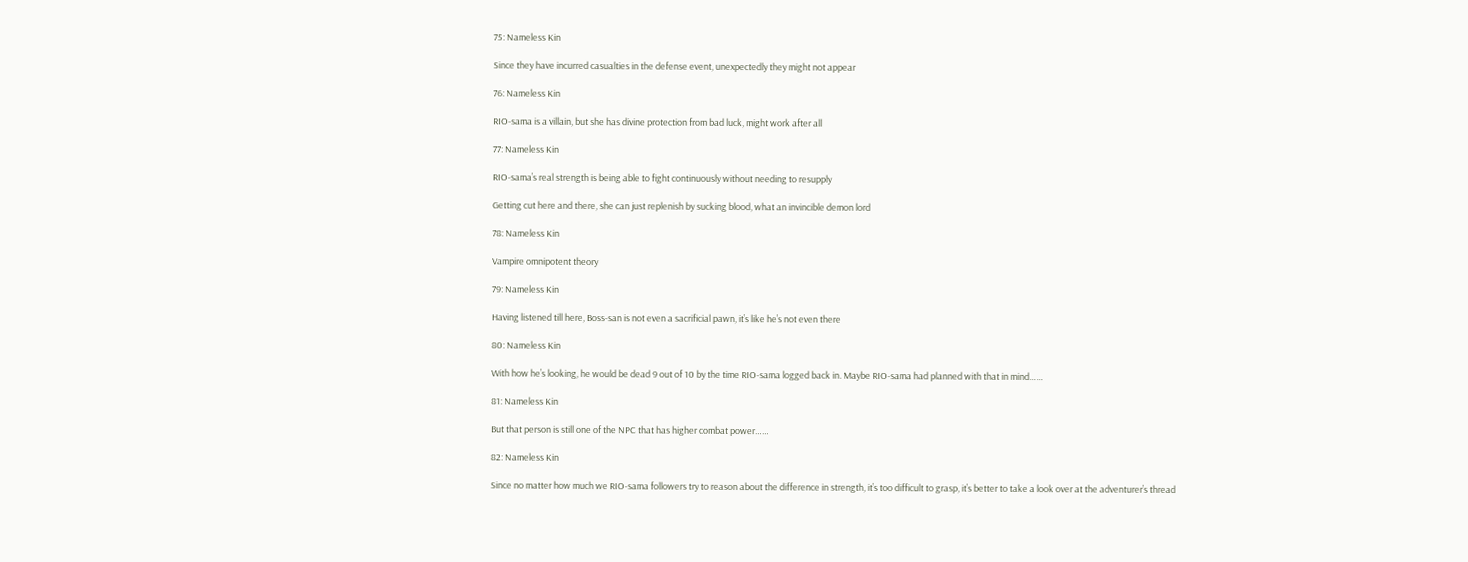75: Nameless Kin

Since they have incurred casualties in the defense event, unexpectedly they might not appear

76: Nameless Kin

RIO-sama is a villain, but she has divine protection from bad luck, might work after all

77: Nameless Kin

RIO-sama’s real strength is being able to fight continuously without needing to resupply

Getting cut here and there, she can just replenish by sucking blood, what an invincible demon lord

78: Nameless Kin

Vampire omnipotent theory

79: Nameless Kin

Having listened till here, Boss-san is not even a sacrificial pawn, it’s like he’s not even there

80: Nameless Kin

With how he’s looking, he would be dead 9 out of 10 by the time RIO-sama logged back in. Maybe RIO-sama had planned with that in mind……

81: Nameless Kin

But that person is still one of the NPC that has higher combat power……

82: Nameless Kin

Since no matter how much we RIO-sama followers try to reason about the difference in strength, it’s too difficult to grasp, it’s better to take a look over at the adventurer’s thread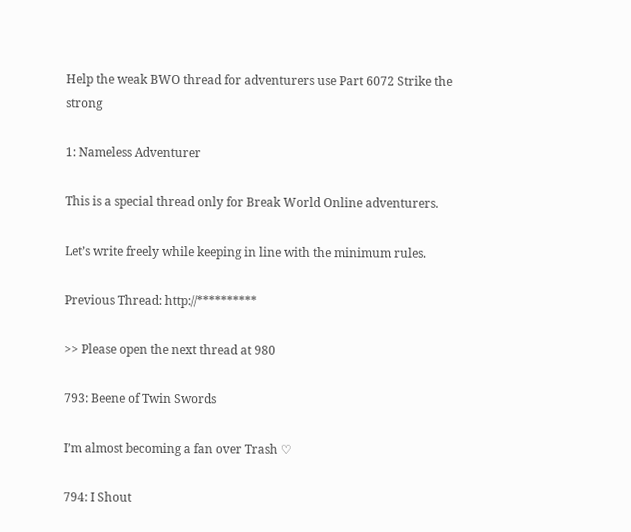Help the weak BWO thread for adventurers use Part 6072 Strike the strong

1: Nameless Adventurer

This is a special thread only for Break World Online adventurers.

Let’s write freely while keeping in line with the minimum rules.

Previous Thread: http://**********

>> Please open the next thread at 980

793: Beene of Twin Swords

I’m almost becoming a fan over Trash ♡

794: I Shout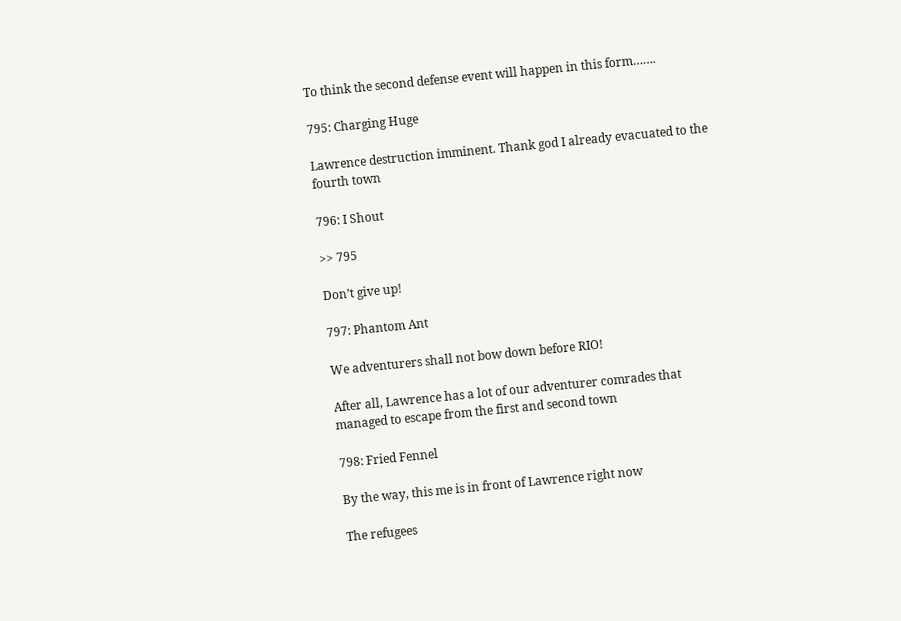To think the second defense event will happen in this form…….

795: Charging Huge

Lawrence destruction imminent. Thank god I already evacuated to the fourth town

796: I Shout

>> 795

Don’t give up!

797: Phantom Ant

We adventurers shall not bow down before RIO!

After all, Lawrence has a lot of our adventurer comrades that managed to escape from the first and second town

798: Fried Fennel

By the way, this me is in front of Lawrence right now

The refugees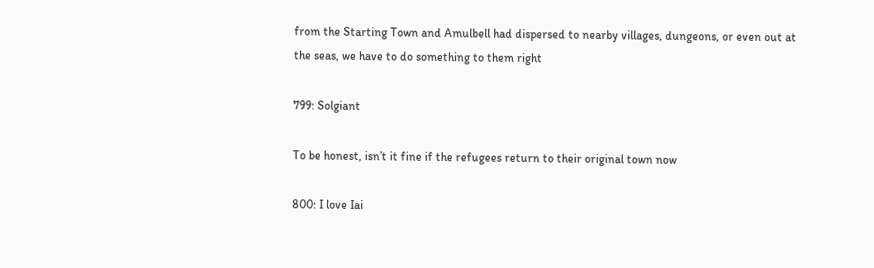from the Starting Town and Amulbell had dispersed to nearby villages, dungeons, or even out at the seas, we have to do something to them right

799: Solgiant

To be honest, isn’t it fine if the refugees return to their original town now

800: I love Iai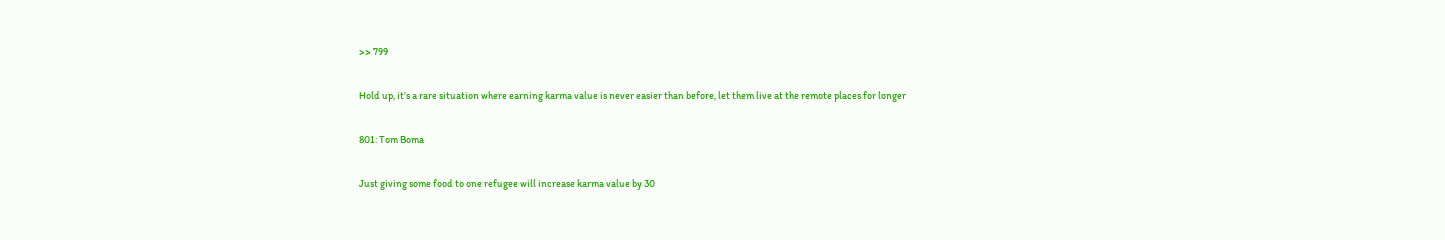>> 799

Hold up, it’s a rare situation where earning karma value is never easier than before, let them live at the remote places for longer

801: Tom Boma

Just giving some food to one refugee will increase karma value by 30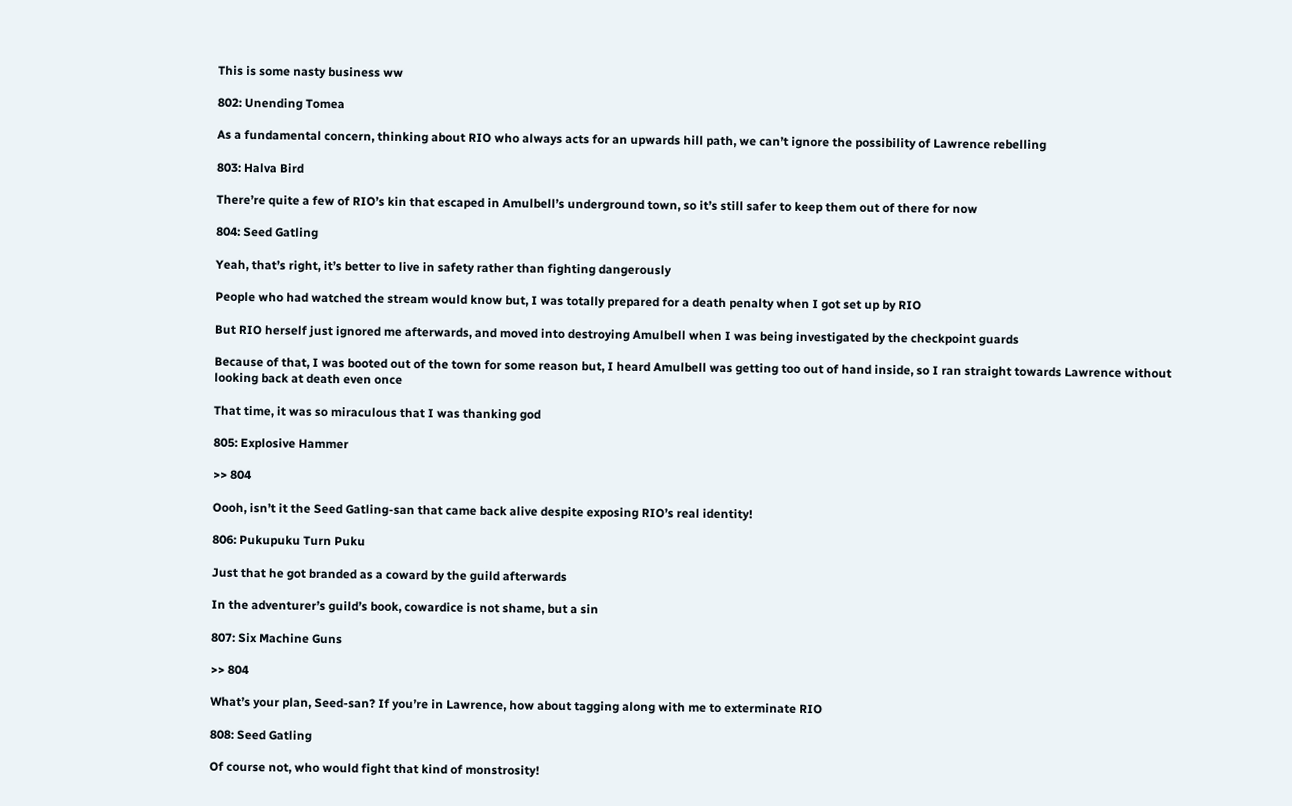This is some nasty business ww

802: Unending Tomea

As a fundamental concern, thinking about RIO who always acts for an upwards hill path, we can’t ignore the possibility of Lawrence rebelling

803: Halva Bird

There’re quite a few of RIO’s kin that escaped in Amulbell’s underground town, so it’s still safer to keep them out of there for now

804: Seed Gatling

Yeah, that’s right, it’s better to live in safety rather than fighting dangerously

People who had watched the stream would know but, I was totally prepared for a death penalty when I got set up by RIO

But RIO herself just ignored me afterwards, and moved into destroying Amulbell when I was being investigated by the checkpoint guards

Because of that, I was booted out of the town for some reason but, I heard Amulbell was getting too out of hand inside, so I ran straight towards Lawrence without looking back at death even once

That time, it was so miraculous that I was thanking god

805: Explosive Hammer

>> 804

Oooh, isn’t it the Seed Gatling-san that came back alive despite exposing RIO’s real identity!

806: Pukupuku Turn Puku

Just that he got branded as a coward by the guild afterwards

In the adventurer’s guild’s book, cowardice is not shame, but a sin

807: Six Machine Guns

>> 804

What’s your plan, Seed-san? If you’re in Lawrence, how about tagging along with me to exterminate RIO

808: Seed Gatling

Of course not, who would fight that kind of monstrosity!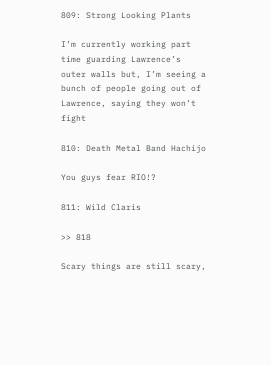809: Strong Looking Plants

I’m currently working part time guarding Lawrence’s outer walls but, I’m seeing a bunch of people going out of Lawrence, saying they won’t fight

810: Death Metal Band Hachijo

You guys fear RIO!?

811: Wild Claris

>> 818

Scary things are still scary,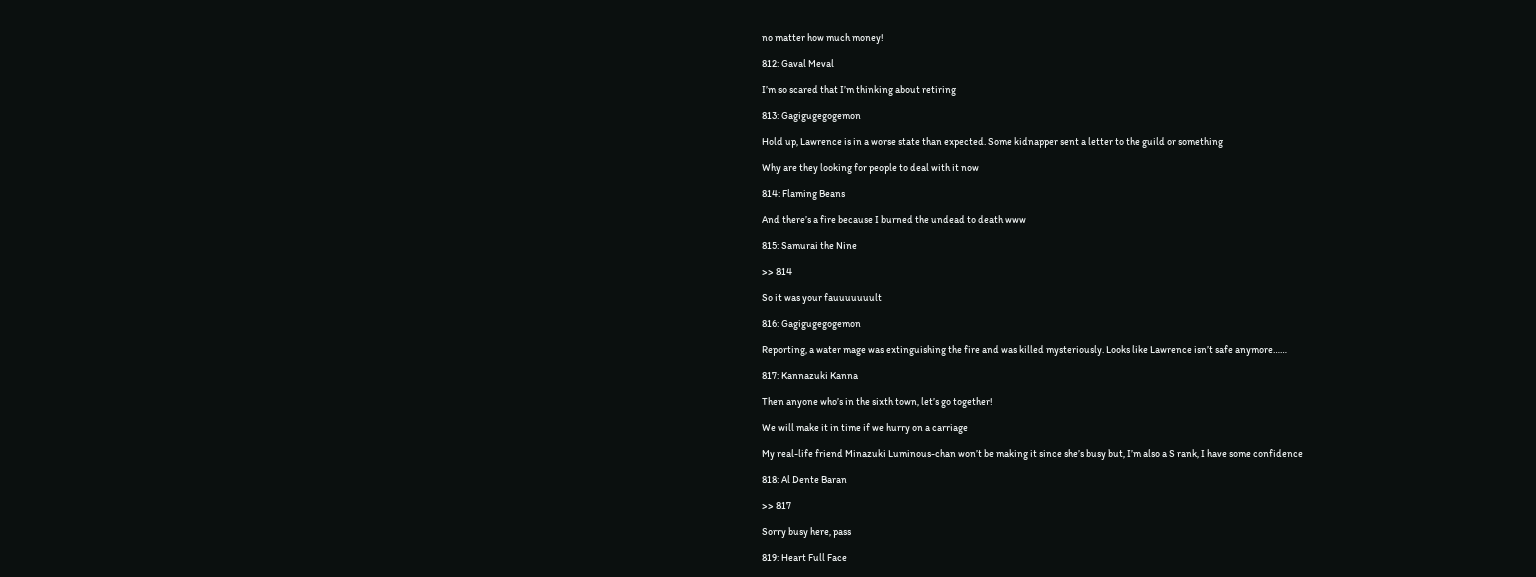no matter how much money!

812: Gaval Meval

I’m so scared that I’m thinking about retiring

813: Gagigugegogemon

Hold up, Lawrence is in a worse state than expected. Some kidnapper sent a letter to the guild or something

Why are they looking for people to deal with it now

814: Flaming Beans

And there’s a fire because I burned the undead to death www

815: Samurai the Nine

>> 814

So it was your fauuuuuuult

816: Gagigugegogemon

Reporting, a water mage was extinguishing the fire and was killed mysteriously. Looks like Lawrence isn’t safe anymore……

817: Kannazuki Kanna

Then anyone who’s in the sixth town, let’s go together!

We will make it in time if we hurry on a carriage

My real-life friend Minazuki Luminous-chan won’t be making it since she’s busy but, I’m also a S rank, I have some confidence

818: Al Dente Baran

>> 817

Sorry busy here, pass

819: Heart Full Face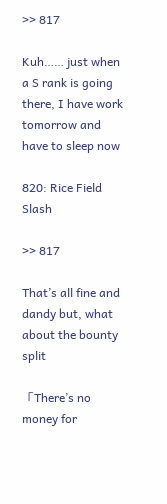>> 817

Kuh…… just when a S rank is going there, I have work tomorrow and have to sleep now

820: Rice Field Slash

>> 817

That’s all fine and dandy but, what about the bounty split

「There’s no money for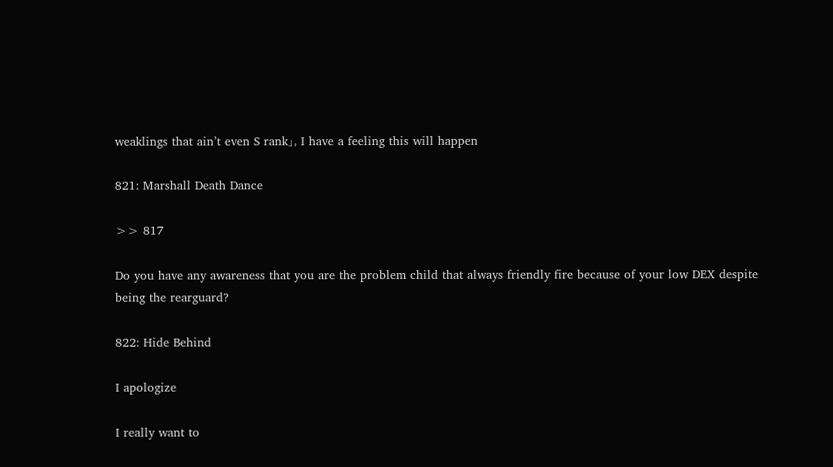weaklings that ain’t even S rank」, I have a feeling this will happen

821: Marshall Death Dance

>> 817

Do you have any awareness that you are the problem child that always friendly fire because of your low DEX despite being the rearguard?

822: Hide Behind

I apologize

I really want to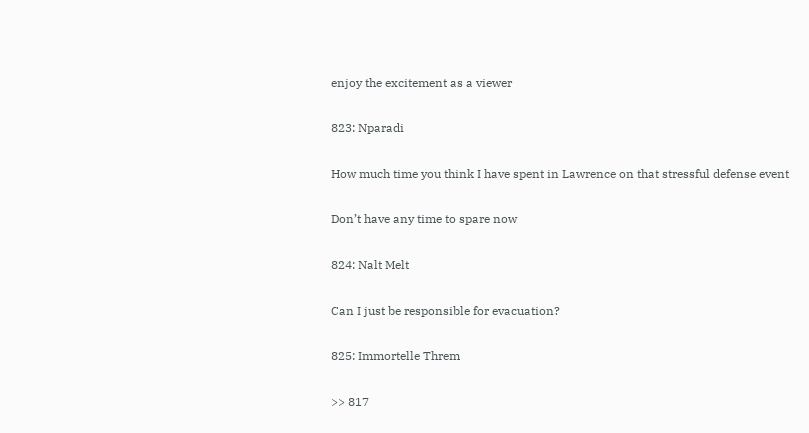enjoy the excitement as a viewer

823: Nparadi

How much time you think I have spent in Lawrence on that stressful defense event

Don’t have any time to spare now

824: Nalt Melt

Can I just be responsible for evacuation?

825: Immortelle Threm

>> 817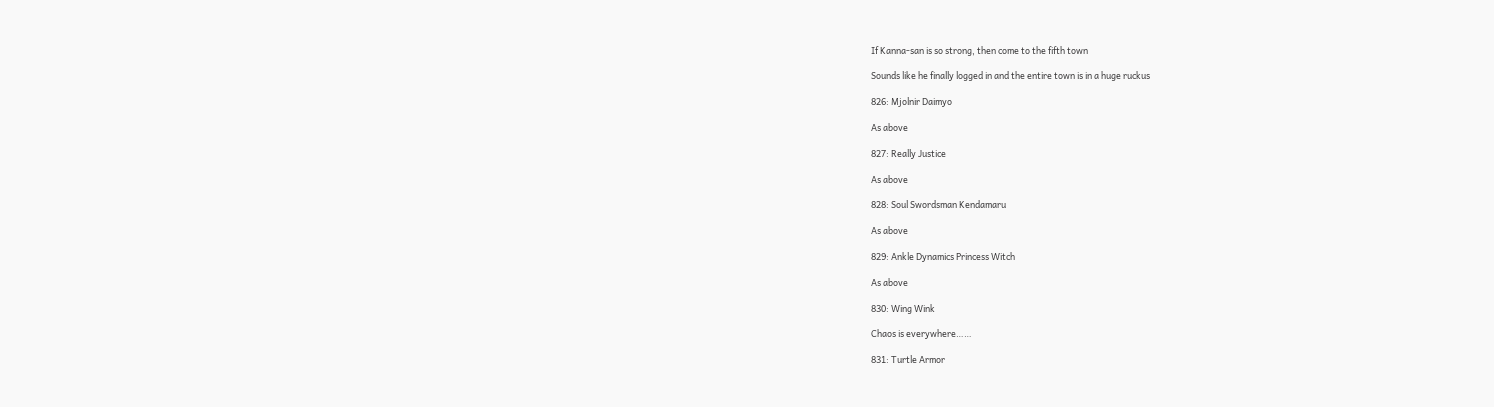If Kanna-san is so strong, then come to the fifth town

Sounds like he finally logged in and the entire town is in a huge ruckus

826: Mjolnir Daimyo

As above

827: Really Justice

As above

828: Soul Swordsman Kendamaru

As above

829: Ankle Dynamics Princess Witch

As above

830: Wing Wink

Chaos is everywhere……

831: Turtle Armor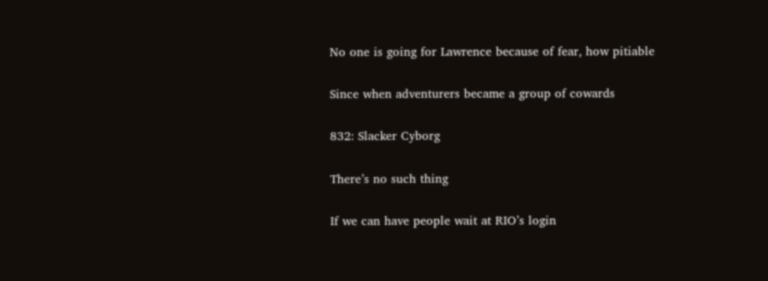No one is going for Lawrence because of fear, how pitiable

Since when adventurers became a group of cowards

832: Slacker Cyborg

There’s no such thing

If we can have people wait at RIO’s login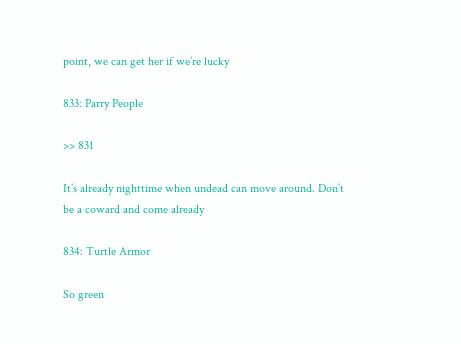point, we can get her if we’re lucky

833: Parry People

>> 831

It’s already nighttime when undead can move around. Don’t be a coward and come already

834: Turtle Armor

So green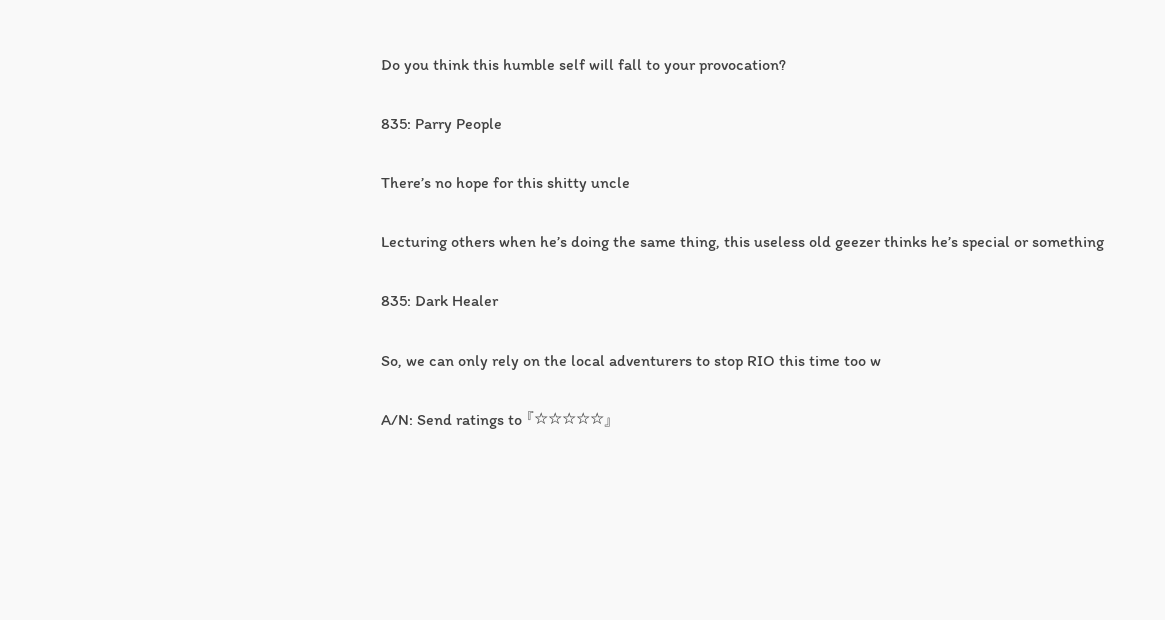Do you think this humble self will fall to your provocation?

835: Parry People

There’s no hope for this shitty uncle

Lecturing others when he’s doing the same thing, this useless old geezer thinks he’s special or something

835: Dark Healer

So, we can only rely on the local adventurers to stop RIO this time too w

A/N: Send ratings to 『☆☆☆☆☆』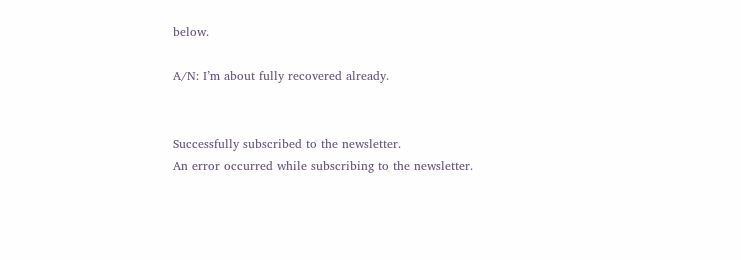below.

A/N: I’m about fully recovered already.


Successfully subscribed to the newsletter.
An error occurred while subscribing to the newsletter.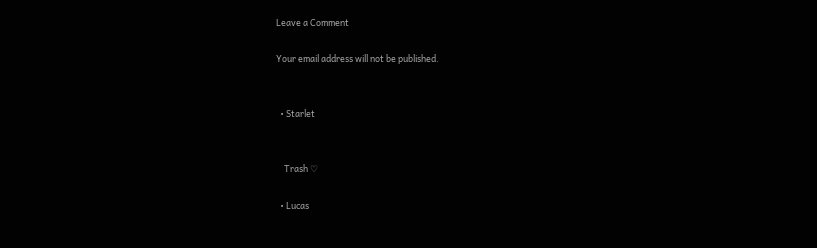Leave a Comment

Your email address will not be published.


  • Starlet


    Trash ♡

  • Lucas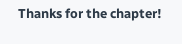Thanks for the chapter!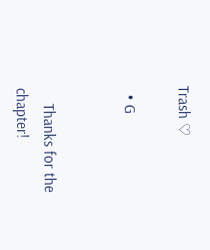Trash ♡

  • G


    Thanks for the chapter!